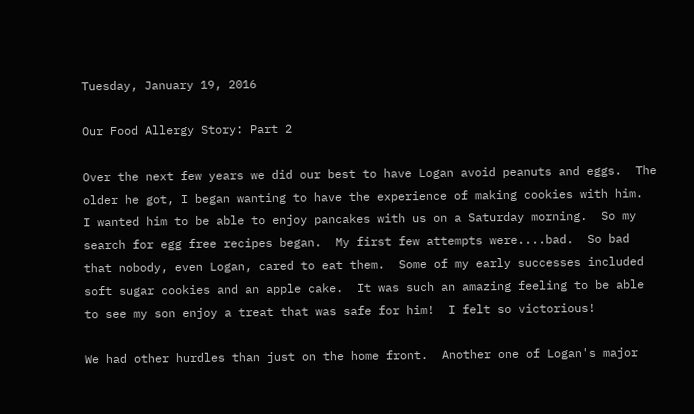Tuesday, January 19, 2016

Our Food Allergy Story: Part 2

Over the next few years we did our best to have Logan avoid peanuts and eggs.  The older he got, I began wanting to have the experience of making cookies with him.  I wanted him to be able to enjoy pancakes with us on a Saturday morning.  So my search for egg free recipes began.  My first few attempts were....bad.  So bad that nobody, even Logan, cared to eat them.  Some of my early successes included soft sugar cookies and an apple cake.  It was such an amazing feeling to be able to see my son enjoy a treat that was safe for him!  I felt so victorious!

We had other hurdles than just on the home front.  Another one of Logan's major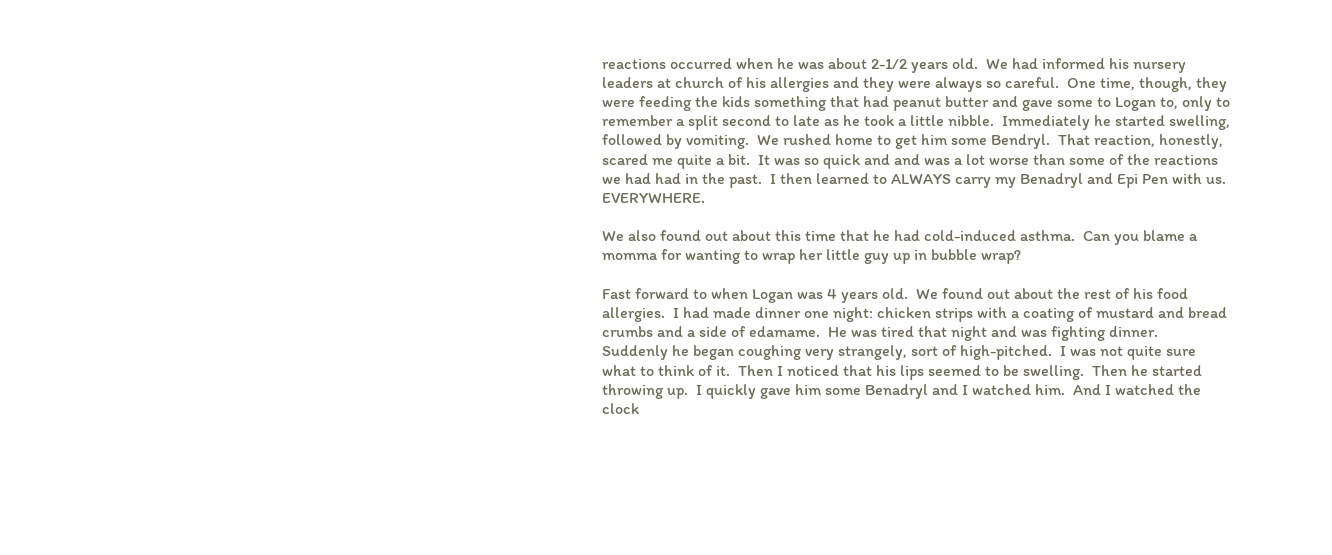reactions occurred when he was about 2-1/2 years old.  We had informed his nursery leaders at church of his allergies and they were always so careful.  One time, though, they were feeding the kids something that had peanut butter and gave some to Logan to, only to remember a split second to late as he took a little nibble.  Immediately he started swelling, followed by vomiting.  We rushed home to get him some Bendryl.  That reaction, honestly, scared me quite a bit.  It was so quick and and was a lot worse than some of the reactions we had had in the past.  I then learned to ALWAYS carry my Benadryl and Epi Pen with us.  EVERYWHERE.

We also found out about this time that he had cold-induced asthma.  Can you blame a momma for wanting to wrap her little guy up in bubble wrap?

Fast forward to when Logan was 4 years old.  We found out about the rest of his food allergies.  I had made dinner one night: chicken strips with a coating of mustard and bread crumbs and a side of edamame.  He was tired that night and was fighting dinner.  Suddenly he began coughing very strangely, sort of high-pitched.  I was not quite sure what to think of it.  Then I noticed that his lips seemed to be swelling.  Then he started throwing up.  I quickly gave him some Benadryl and I watched him.  And I watched the clock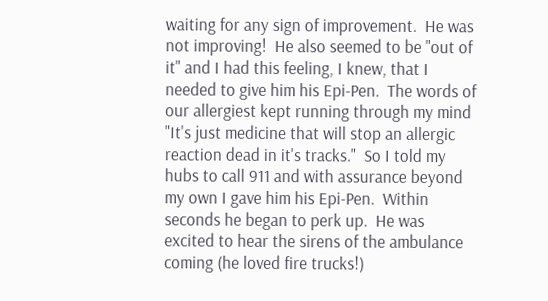waiting for any sign of improvement.  He was not improving!  He also seemed to be "out of it" and I had this feeling, I knew, that I needed to give him his Epi-Pen.  The words of our allergiest kept running through my mind "It's just medicine that will stop an allergic reaction dead in it's tracks."  So I told my hubs to call 911 and with assurance beyond my own I gave him his Epi-Pen.  Within seconds he began to perk up.  He was excited to hear the sirens of the ambulance coming (he loved fire trucks!)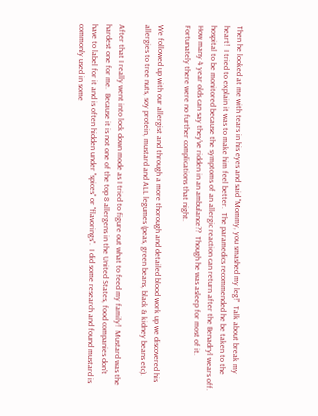Then he looked at me with tears in his eyes and said "Mommy, you smashed my leg!"  Talk about break my heart!  I tried to explain it was to make him feel better.  The paramedics recommended he be taken to the hospital to be monitored because the symptoms of an allergic reaction can return after the Benadryl wears off.  How many 4 year olds can say they've ridden in an ambulance??  Though he was asleep for most of it.  Fortunately there were no further complications that night.

We followed up with our allergist and through a more thorough and detailed blood work up we discovered his allergies to tree nuts, soy protein, mustard and ALL legumes (peas, green beans, black & kidney beans etc).

After that I really went into lock down mode as I tried to figure out what to feed my family!  Mustard was the hardest one for me.  Because it is not one of the top 8 allergens in the United States, food companies don't have to label for it and is often hidden under "spices" or "flavorings".  I did some research and found mustard is commonly used in some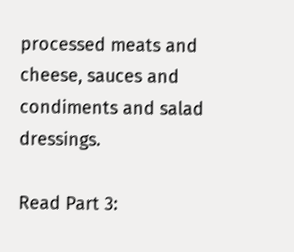processed meats and cheese, sauces and condiments and salad dressings.

Read Part 3: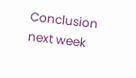Conclusion next week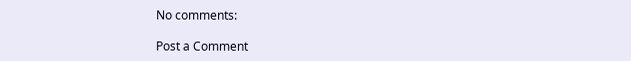No comments:

Post a Comment